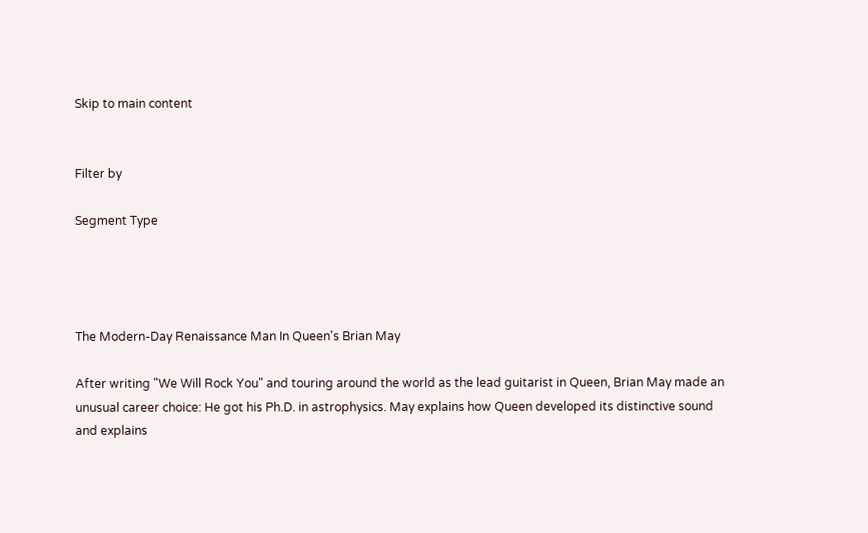Skip to main content


Filter by

Segment Type




The Modern-Day Renaissance Man In Queen's Brian May

After writing "We Will Rock You" and touring around the world as the lead guitarist in Queen, Brian May made an unusual career choice: He got his Ph.D. in astrophysics. May explains how Queen developed its distinctive sound and explains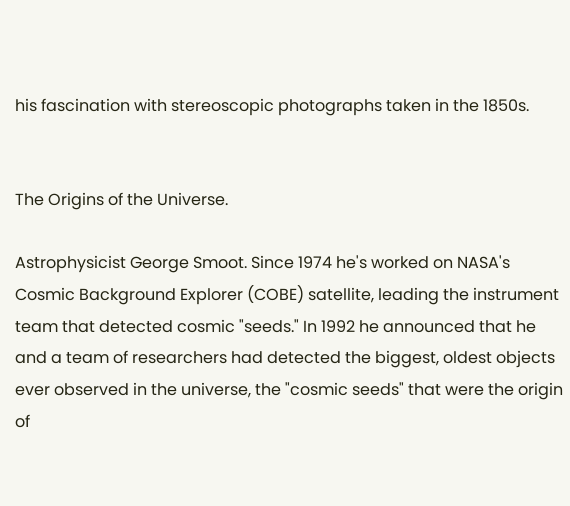his fascination with stereoscopic photographs taken in the 1850s.


The Origins of the Universe.

Astrophysicist George Smoot. Since 1974 he's worked on NASA's Cosmic Background Explorer (COBE) satellite, leading the instrument team that detected cosmic "seeds." In 1992 he announced that he and a team of researchers had detected the biggest, oldest objects ever observed in the universe, the "cosmic seeds" that were the origin of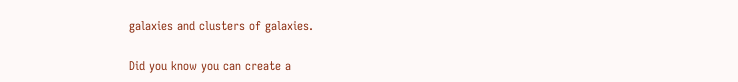galaxies and clusters of galaxies.

Did you know you can create a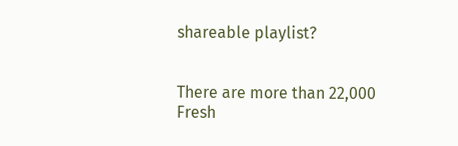shareable playlist?


There are more than 22,000 Fresh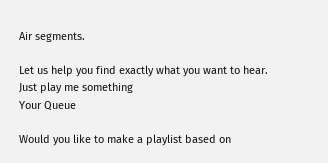Air segments.

Let us help you find exactly what you want to hear.
Just play me something
Your Queue

Would you like to make a playlist based on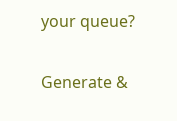your queue?

Generate &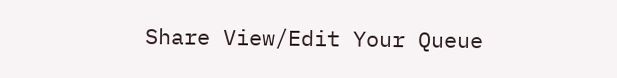Share View/Edit Your Queue